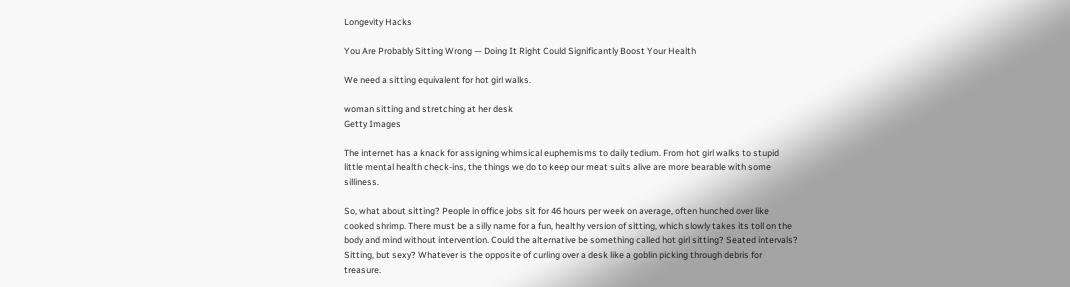Longevity Hacks

You Are Probably Sitting Wrong — Doing It Right Could Significantly Boost Your Health

We need a sitting equivalent for hot girl walks.

woman sitting and stretching at her desk
Getty Images

The internet has a knack for assigning whimsical euphemisms to daily tedium. From hot girl walks to stupid little mental health check-ins, the things we do to keep our meat suits alive are more bearable with some silliness.

So, what about sitting? People in office jobs sit for 46 hours per week on average, often hunched over like cooked shrimp. There must be a silly name for a fun, healthy version of sitting, which slowly takes its toll on the body and mind without intervention. Could the alternative be something called hot girl sitting? Seated intervals? Sitting, but sexy? Whatever is the opposite of curling over a desk like a goblin picking through debris for treasure.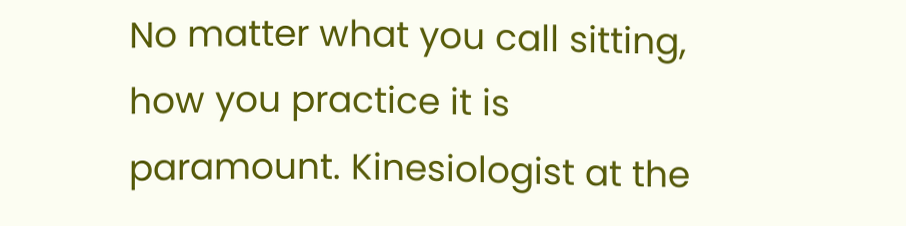No matter what you call sitting, how you practice it is paramount. Kinesiologist at the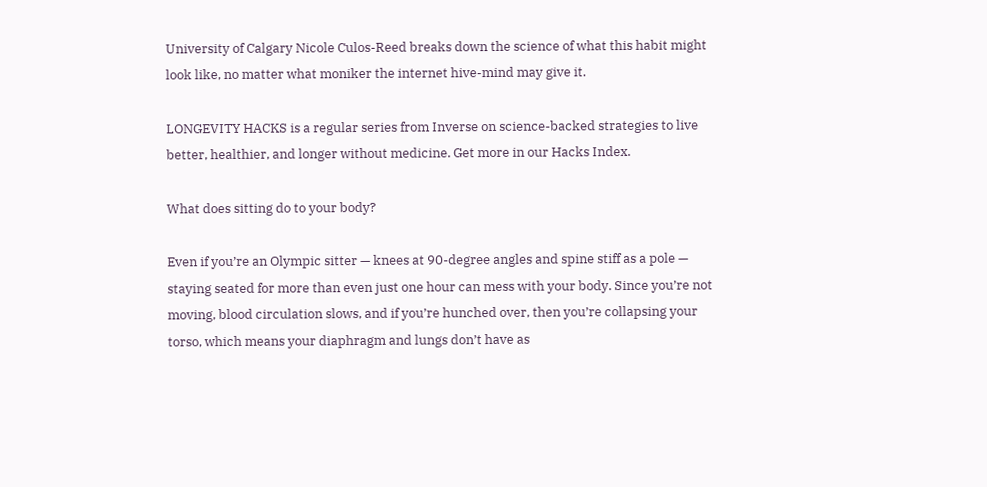University of Calgary Nicole Culos-Reed breaks down the science of what this habit might look like, no matter what moniker the internet hive-mind may give it.

LONGEVITY HACKS is a regular series from Inverse on science-backed strategies to live better, healthier, and longer without medicine. Get more in our Hacks Index.

What does sitting do to your body?

Even if you’re an Olympic sitter — knees at 90-degree angles and spine stiff as a pole — staying seated for more than even just one hour can mess with your body. Since you’re not moving, blood circulation slows, and if you’re hunched over, then you’re collapsing your torso, which means your diaphragm and lungs don’t have as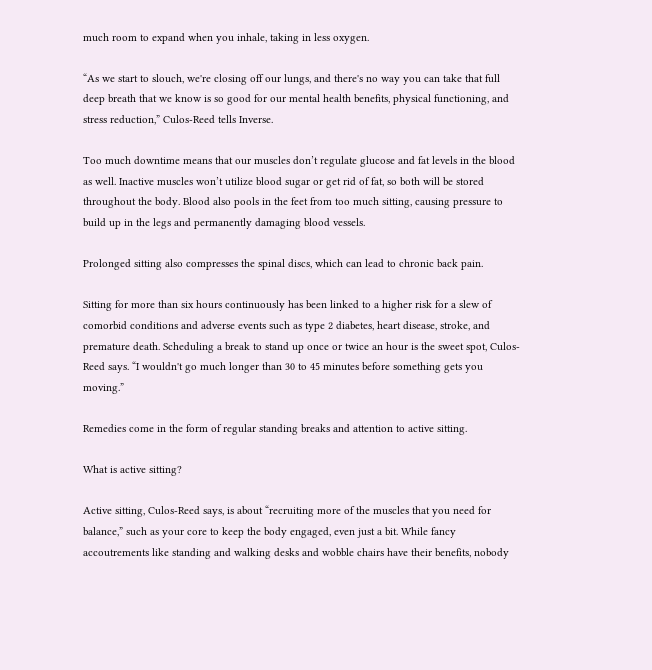much room to expand when you inhale, taking in less oxygen.

“As we start to slouch, we're closing off our lungs, and there's no way you can take that full deep breath that we know is so good for our mental health benefits, physical functioning, and stress reduction,” Culos-Reed tells Inverse.

Too much downtime means that our muscles don’t regulate glucose and fat levels in the blood as well. Inactive muscles won’t utilize blood sugar or get rid of fat, so both will be stored throughout the body. Blood also pools in the feet from too much sitting, causing pressure to build up in the legs and permanently damaging blood vessels.

Prolonged sitting also compresses the spinal discs, which can lead to chronic back pain.

Sitting for more than six hours continuously has been linked to a higher risk for a slew of comorbid conditions and adverse events such as type 2 diabetes, heart disease, stroke, and premature death. Scheduling a break to stand up once or twice an hour is the sweet spot, Culos-Reed says. “I wouldn't go much longer than 30 to 45 minutes before something gets you moving.”

Remedies come in the form of regular standing breaks and attention to active sitting.

What is active sitting?

Active sitting, Culos-Reed says, is about “recruiting more of the muscles that you need for balance,” such as your core to keep the body engaged, even just a bit. While fancy accoutrements like standing and walking desks and wobble chairs have their benefits, nobody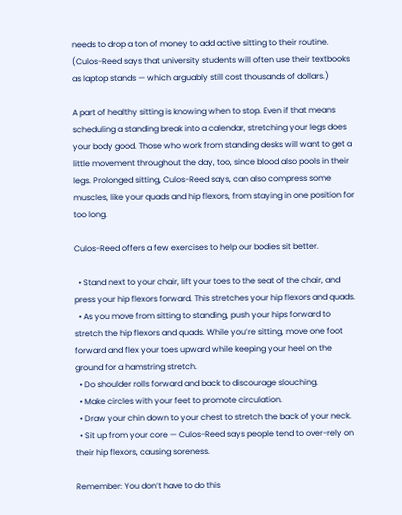needs to drop a ton of money to add active sitting to their routine. (Culos-Reed says that university students will often use their textbooks as laptop stands — which arguably still cost thousands of dollars.)

A part of healthy sitting is knowing when to stop. Even if that means scheduling a standing break into a calendar, stretching your legs does your body good. Those who work from standing desks will want to get a little movement throughout the day, too, since blood also pools in their legs. Prolonged sitting, Culos-Reed says, can also compress some muscles, like your quads and hip flexors, from staying in one position for too long.

Culos-Reed offers a few exercises to help our bodies sit better.

  • Stand next to your chair, lift your toes to the seat of the chair, and press your hip flexors forward. This stretches your hip flexors and quads.
  • As you move from sitting to standing, push your hips forward to stretch the hip flexors and quads. While you’re sitting, move one foot forward and flex your toes upward while keeping your heel on the ground for a hamstring stretch.
  • Do shoulder rolls forward and back to discourage slouching.
  • Make circles with your feet to promote circulation.
  • Draw your chin down to your chest to stretch the back of your neck.
  • Sit up from your core — Culos-Reed says people tend to over-rely on their hip flexors, causing soreness.

Remember: You don’t have to do this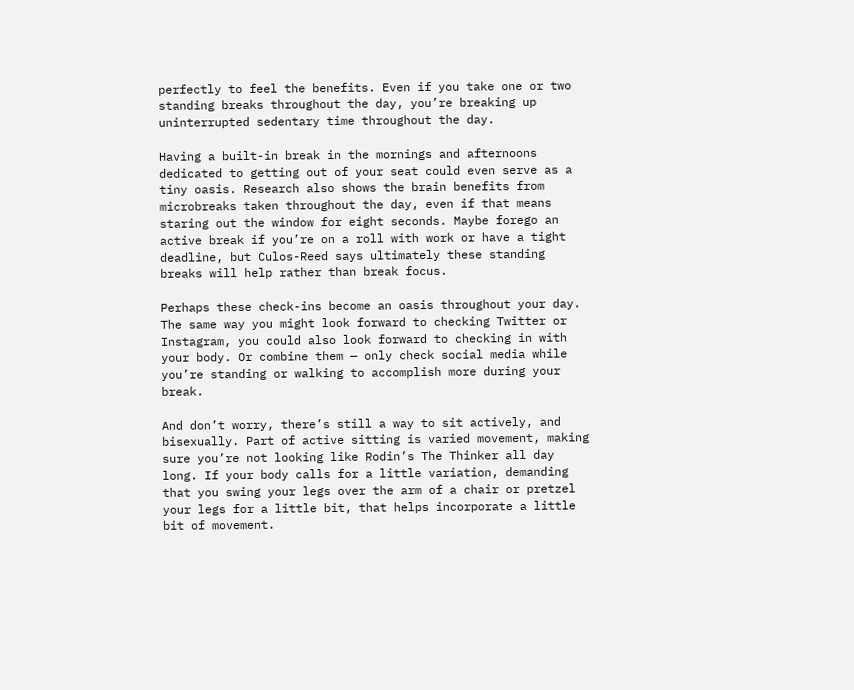perfectly to feel the benefits. Even if you take one or two standing breaks throughout the day, you’re breaking up uninterrupted sedentary time throughout the day.

Having a built-in break in the mornings and afternoons dedicated to getting out of your seat could even serve as a tiny oasis. Research also shows the brain benefits from microbreaks taken throughout the day, even if that means staring out the window for eight seconds. Maybe forego an active break if you’re on a roll with work or have a tight deadline, but Culos-Reed says ultimately these standing breaks will help rather than break focus.

Perhaps these check-ins become an oasis throughout your day. The same way you might look forward to checking Twitter or Instagram, you could also look forward to checking in with your body. Or combine them — only check social media while you’re standing or walking to accomplish more during your break.

And don’t worry, there’s still a way to sit actively, and bisexually. Part of active sitting is varied movement, making sure you’re not looking like Rodin’s The Thinker all day long. If your body calls for a little variation, demanding that you swing your legs over the arm of a chair or pretzel your legs for a little bit, that helps incorporate a little bit of movement.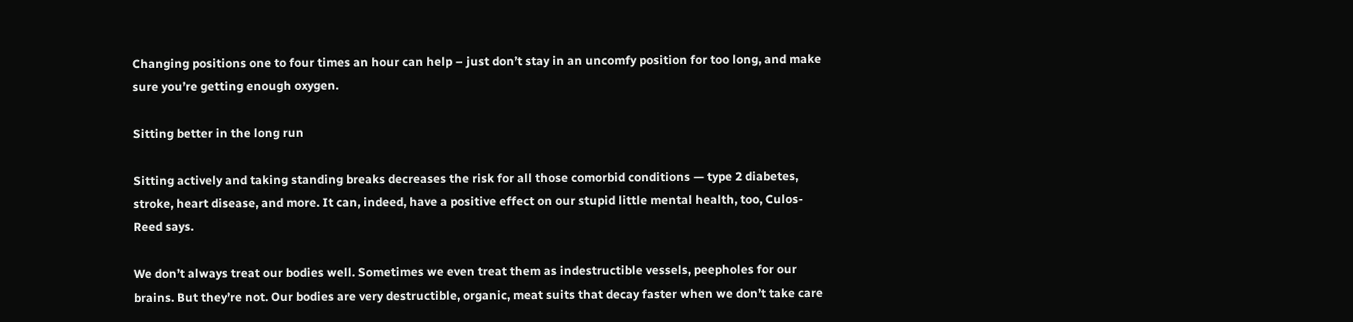Changing positions one to four times an hour can help – just don’t stay in an uncomfy position for too long, and make sure you’re getting enough oxygen.

Sitting better in the long run

Sitting actively and taking standing breaks decreases the risk for all those comorbid conditions — type 2 diabetes, stroke, heart disease, and more. It can, indeed, have a positive effect on our stupid little mental health, too, Culos-Reed says.

We don’t always treat our bodies well. Sometimes we even treat them as indestructible vessels, peepholes for our brains. But they’re not. Our bodies are very destructible, organic, meat suits that decay faster when we don’t take care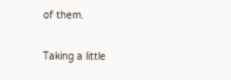of them.

Taking a little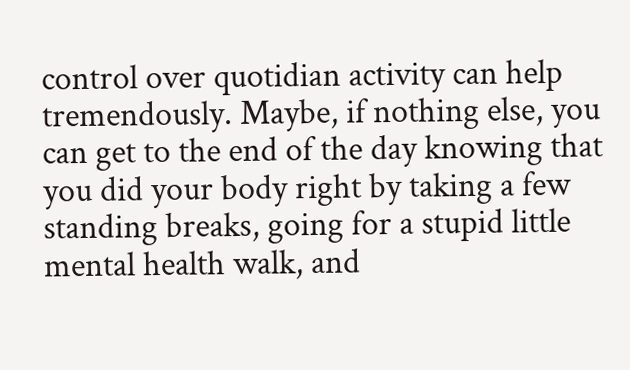control over quotidian activity can help tremendously. Maybe, if nothing else, you can get to the end of the day knowing that you did your body right by taking a few standing breaks, going for a stupid little mental health walk, and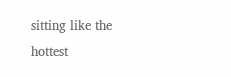sitting like the hottest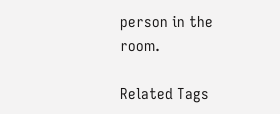person in the room.

Related Tags